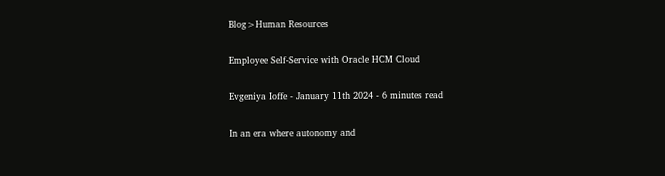Blog>Human Resources

Employee Self-Service with Oracle HCM Cloud

Evgeniya Ioffe - January 11th 2024 - 6 minutes read

In an era where autonomy and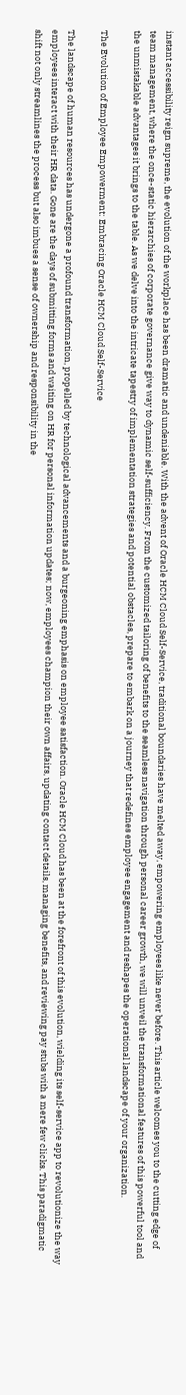instant accessibility reign supreme, the evolution of the workplace has been dramatic and undeniable. With the advent of Oracle HCM Cloud Self-Service, traditional boundaries have melted away, empowering employees like never before. This article welcomes you to the cutting edge of team management, where the once-static hierarchies of corporate governance give way to dynamic self-sufficiency. From the customized tailoring of benefits to the seamless navigation through personal career growth, we will unveil the transformational features of this powerful tool and the unmistakable advantages it brings to the table. As we delve into the intricate tapestry of implementation strategies and potential obstacles, prepare to embark on a journey that redefines employee engagement and reshapes the operational landscape of your organization.

The Evolution of Employee Empowerment: Embracing Oracle HCM Cloud Self-Service

The landscape of human resources has undergone a profound transformation, propelled by technological advancements and a burgeoning emphasis on employee satisfaction. Oracle HCM Cloud has been at the forefront of this evolution, wielding its self-service app to revolutionize the way employees interact with their HR data. Gone are the days of submitting forms and waiting on HR for personal information updates; now, employees champion their own affairs, updating contact details, managing benefits, and reviewing pay stubs with a mere few clicks. This paradigmatic shift not only streamlines the process but also imbues a sense of ownership and responsibility in the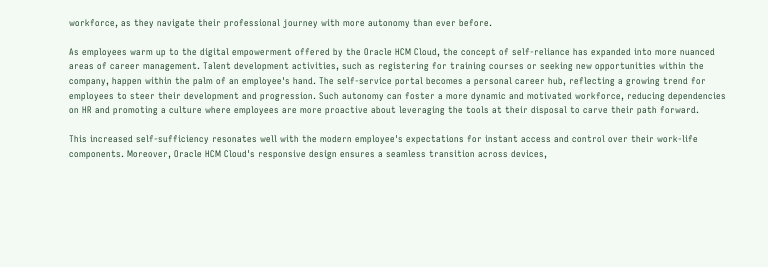workforce, as they navigate their professional journey with more autonomy than ever before.

As employees warm up to the digital empowerment offered by the Oracle HCM Cloud, the concept of self-reliance has expanded into more nuanced areas of career management. Talent development activities, such as registering for training courses or seeking new opportunities within the company, happen within the palm of an employee's hand. The self-service portal becomes a personal career hub, reflecting a growing trend for employees to steer their development and progression. Such autonomy can foster a more dynamic and motivated workforce, reducing dependencies on HR and promoting a culture where employees are more proactive about leveraging the tools at their disposal to carve their path forward.

This increased self-sufficiency resonates well with the modern employee's expectations for instant access and control over their work-life components. Moreover, Oracle HCM Cloud's responsive design ensures a seamless transition across devices,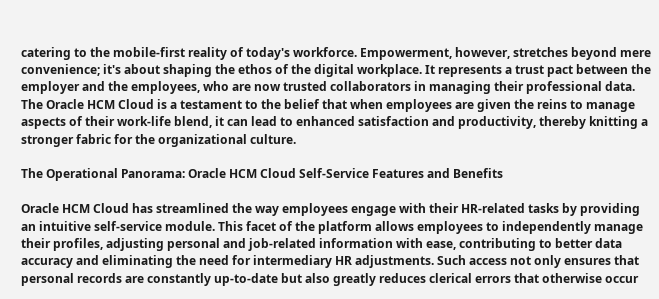catering to the mobile-first reality of today's workforce. Empowerment, however, stretches beyond mere convenience; it's about shaping the ethos of the digital workplace. It represents a trust pact between the employer and the employees, who are now trusted collaborators in managing their professional data. The Oracle HCM Cloud is a testament to the belief that when employees are given the reins to manage aspects of their work-life blend, it can lead to enhanced satisfaction and productivity, thereby knitting a stronger fabric for the organizational culture.

The Operational Panorama: Oracle HCM Cloud Self-Service Features and Benefits

Oracle HCM Cloud has streamlined the way employees engage with their HR-related tasks by providing an intuitive self-service module. This facet of the platform allows employees to independently manage their profiles, adjusting personal and job-related information with ease, contributing to better data accuracy and eliminating the need for intermediary HR adjustments. Such access not only ensures that personal records are constantly up-to-date but also greatly reduces clerical errors that otherwise occur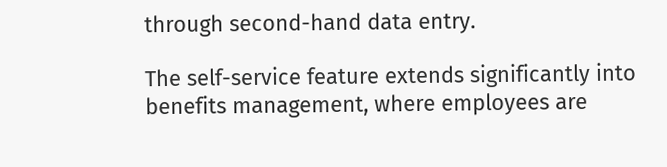through second-hand data entry.

The self-service feature extends significantly into benefits management, where employees are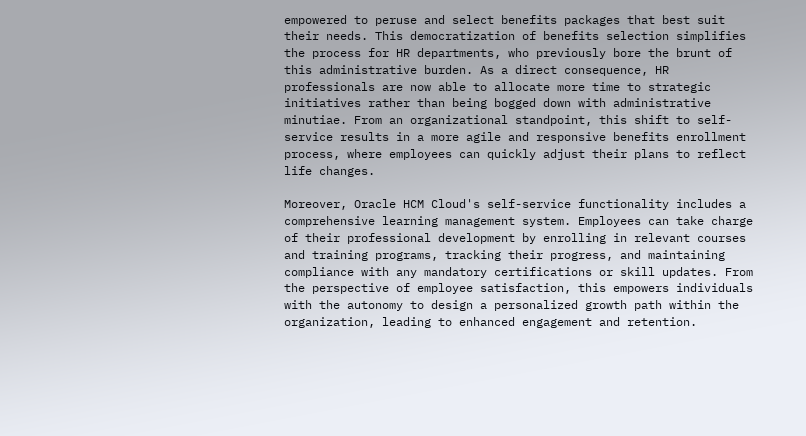empowered to peruse and select benefits packages that best suit their needs. This democratization of benefits selection simplifies the process for HR departments, who previously bore the brunt of this administrative burden. As a direct consequence, HR professionals are now able to allocate more time to strategic initiatives rather than being bogged down with administrative minutiae. From an organizational standpoint, this shift to self-service results in a more agile and responsive benefits enrollment process, where employees can quickly adjust their plans to reflect life changes.

Moreover, Oracle HCM Cloud's self-service functionality includes a comprehensive learning management system. Employees can take charge of their professional development by enrolling in relevant courses and training programs, tracking their progress, and maintaining compliance with any mandatory certifications or skill updates. From the perspective of employee satisfaction, this empowers individuals with the autonomy to design a personalized growth path within the organization, leading to enhanced engagement and retention.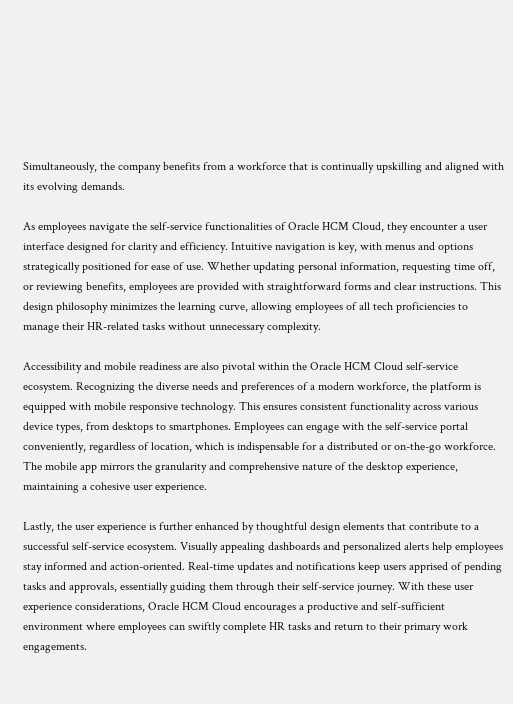Simultaneously, the company benefits from a workforce that is continually upskilling and aligned with its evolving demands.

As employees navigate the self-service functionalities of Oracle HCM Cloud, they encounter a user interface designed for clarity and efficiency. Intuitive navigation is key, with menus and options strategically positioned for ease of use. Whether updating personal information, requesting time off, or reviewing benefits, employees are provided with straightforward forms and clear instructions. This design philosophy minimizes the learning curve, allowing employees of all tech proficiencies to manage their HR-related tasks without unnecessary complexity.

Accessibility and mobile readiness are also pivotal within the Oracle HCM Cloud self-service ecosystem. Recognizing the diverse needs and preferences of a modern workforce, the platform is equipped with mobile responsive technology. This ensures consistent functionality across various device types, from desktops to smartphones. Employees can engage with the self-service portal conveniently, regardless of location, which is indispensable for a distributed or on-the-go workforce. The mobile app mirrors the granularity and comprehensive nature of the desktop experience, maintaining a cohesive user experience.

Lastly, the user experience is further enhanced by thoughtful design elements that contribute to a successful self-service ecosystem. Visually appealing dashboards and personalized alerts help employees stay informed and action-oriented. Real-time updates and notifications keep users apprised of pending tasks and approvals, essentially guiding them through their self-service journey. With these user experience considerations, Oracle HCM Cloud encourages a productive and self-sufficient environment where employees can swiftly complete HR tasks and return to their primary work engagements.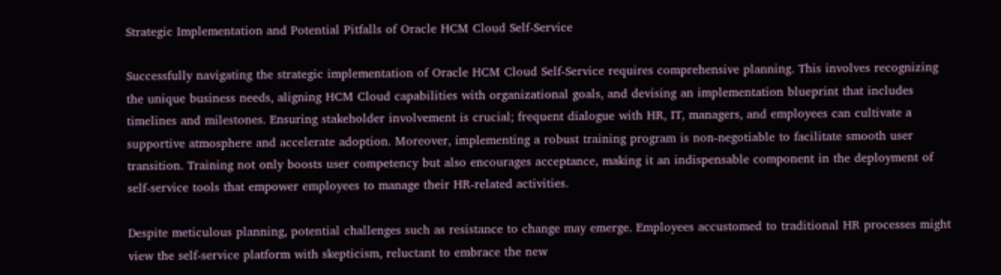Strategic Implementation and Potential Pitfalls of Oracle HCM Cloud Self-Service

Successfully navigating the strategic implementation of Oracle HCM Cloud Self-Service requires comprehensive planning. This involves recognizing the unique business needs, aligning HCM Cloud capabilities with organizational goals, and devising an implementation blueprint that includes timelines and milestones. Ensuring stakeholder involvement is crucial; frequent dialogue with HR, IT, managers, and employees can cultivate a supportive atmosphere and accelerate adoption. Moreover, implementing a robust training program is non-negotiable to facilitate smooth user transition. Training not only boosts user competency but also encourages acceptance, making it an indispensable component in the deployment of self-service tools that empower employees to manage their HR-related activities.

Despite meticulous planning, potential challenges such as resistance to change may emerge. Employees accustomed to traditional HR processes might view the self-service platform with skepticism, reluctant to embrace the new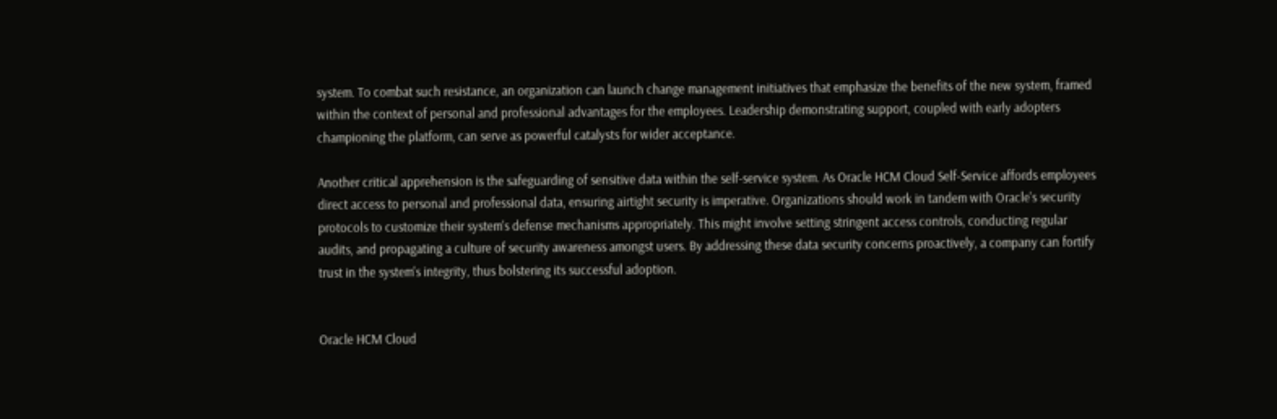system. To combat such resistance, an organization can launch change management initiatives that emphasize the benefits of the new system, framed within the context of personal and professional advantages for the employees. Leadership demonstrating support, coupled with early adopters championing the platform, can serve as powerful catalysts for wider acceptance.

Another critical apprehension is the safeguarding of sensitive data within the self-service system. As Oracle HCM Cloud Self-Service affords employees direct access to personal and professional data, ensuring airtight security is imperative. Organizations should work in tandem with Oracle's security protocols to customize their system's defense mechanisms appropriately. This might involve setting stringent access controls, conducting regular audits, and propagating a culture of security awareness amongst users. By addressing these data security concerns proactively, a company can fortify trust in the system's integrity, thus bolstering its successful adoption.


Oracle HCM Cloud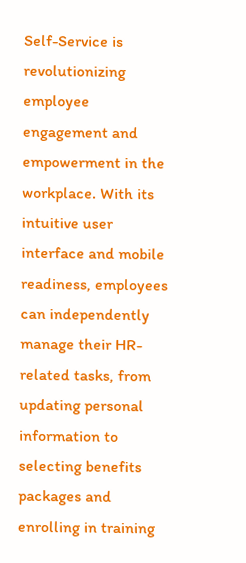Self-Service is revolutionizing employee engagement and empowerment in the workplace. With its intuitive user interface and mobile readiness, employees can independently manage their HR-related tasks, from updating personal information to selecting benefits packages and enrolling in training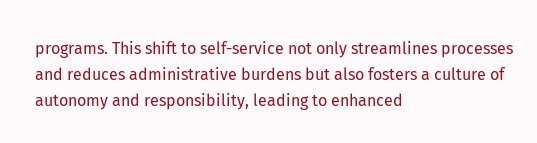programs. This shift to self-service not only streamlines processes and reduces administrative burdens but also fosters a culture of autonomy and responsibility, leading to enhanced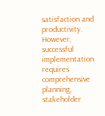satisfaction and productivity. However, successful implementation requires comprehensive planning, stakeholder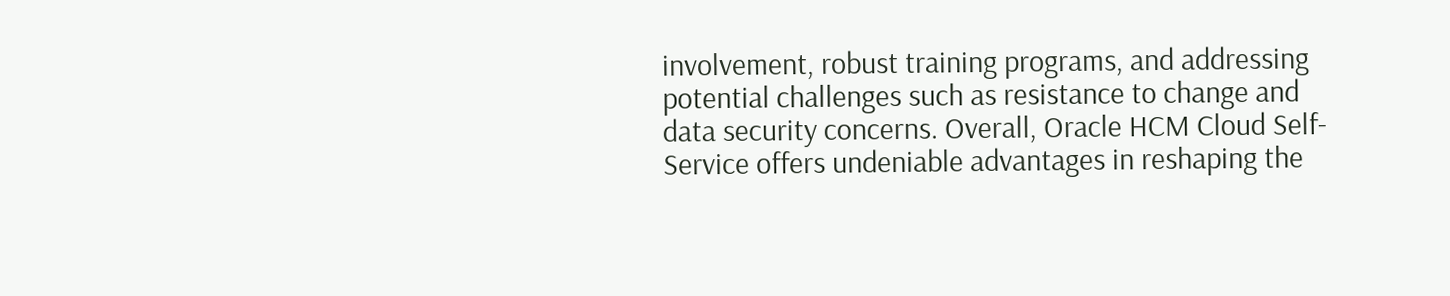involvement, robust training programs, and addressing potential challenges such as resistance to change and data security concerns. Overall, Oracle HCM Cloud Self-Service offers undeniable advantages in reshaping the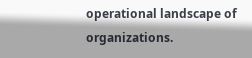operational landscape of organizations.